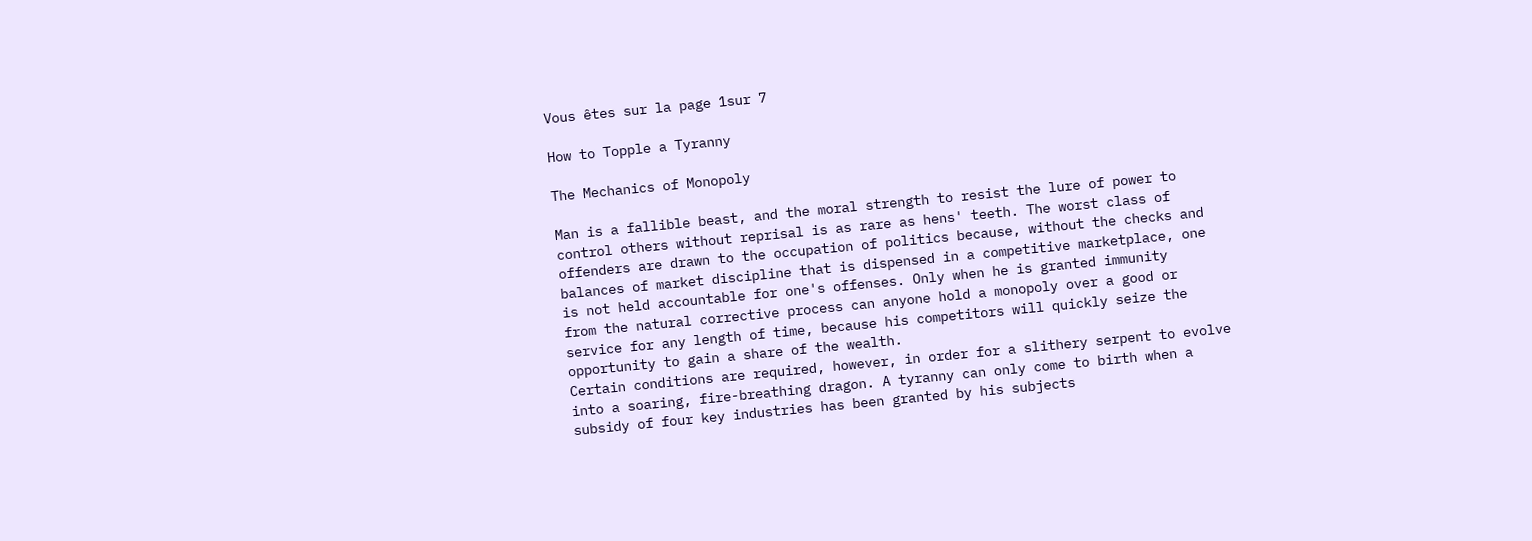Vous êtes sur la page 1sur 7

How to Topple a Tyranny

The Mechanics of Monopoly

Man is a fallible beast, and the moral strength to resist the lure of power to
control others without reprisal is as rare as hens' teeth. The worst class of
offenders are drawn to the occupation of politics because, without the checks and
balances of market discipline that is dispensed in a competitive marketplace, one
is not held accountable for one's offenses. Only when he is granted immunity
from the natural corrective process can anyone hold a monopoly over a good or
service for any length of time, because his competitors will quickly seize the
opportunity to gain a share of the wealth.
Certain conditions are required, however, in order for a slithery serpent to evolve
into a soaring, fire-breathing dragon. A tyranny can only come to birth when a
subsidy of four key industries has been granted by his subjects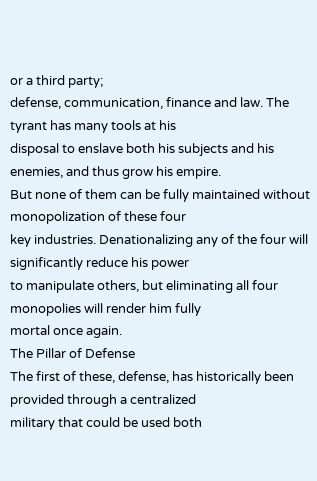or a third party;
defense, communication, finance and law. The tyrant has many tools at his
disposal to enslave both his subjects and his enemies, and thus grow his empire.
But none of them can be fully maintained without monopolization of these four
key industries. Denationalizing any of the four will significantly reduce his power
to manipulate others, but eliminating all four monopolies will render him fully
mortal once again.
The Pillar of Defense
The first of these, defense, has historically been provided through a centralized
military that could be used both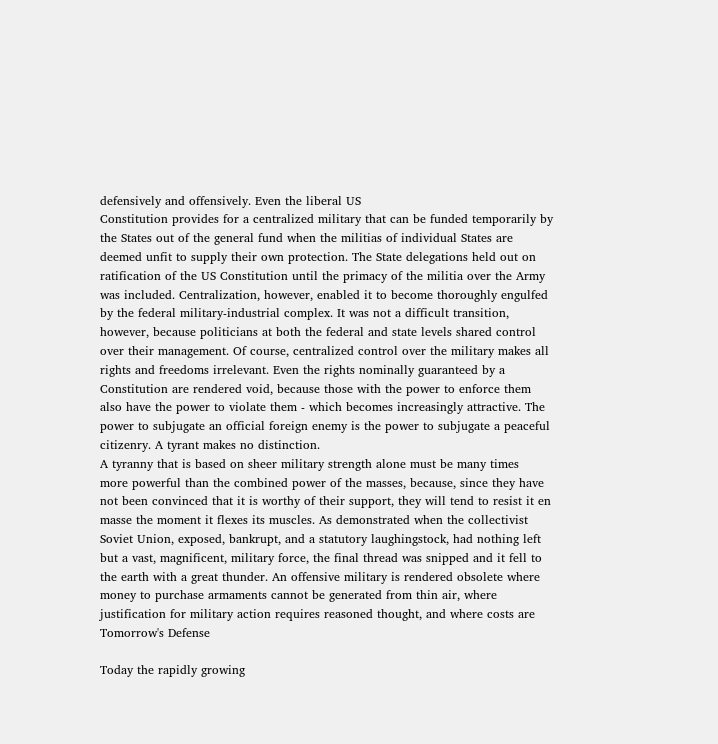defensively and offensively. Even the liberal US
Constitution provides for a centralized military that can be funded temporarily by
the States out of the general fund when the militias of individual States are
deemed unfit to supply their own protection. The State delegations held out on
ratification of the US Constitution until the primacy of the militia over the Army
was included. Centralization, however, enabled it to become thoroughly engulfed
by the federal military-industrial complex. It was not a difficult transition,
however, because politicians at both the federal and state levels shared control
over their management. Of course, centralized control over the military makes all
rights and freedoms irrelevant. Even the rights nominally guaranteed by a
Constitution are rendered void, because those with the power to enforce them
also have the power to violate them - which becomes increasingly attractive. The
power to subjugate an official foreign enemy is the power to subjugate a peaceful
citizenry. A tyrant makes no distinction.
A tyranny that is based on sheer military strength alone must be many times
more powerful than the combined power of the masses, because, since they have
not been convinced that it is worthy of their support, they will tend to resist it en
masse the moment it flexes its muscles. As demonstrated when the collectivist
Soviet Union, exposed, bankrupt, and a statutory laughingstock, had nothing left
but a vast, magnificent, military force, the final thread was snipped and it fell to
the earth with a great thunder. An offensive military is rendered obsolete where
money to purchase armaments cannot be generated from thin air, where
justification for military action requires reasoned thought, and where costs are
Tomorrow's Defense

Today the rapidly growing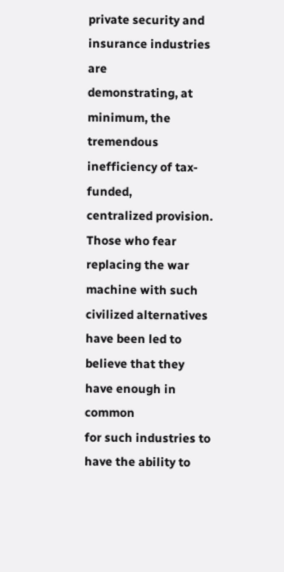private security and insurance industries are
demonstrating, at minimum, the tremendous inefficiency of tax-funded,
centralized provision. Those who fear replacing the war machine with such
civilized alternatives have been led to believe that they have enough in common
for such industries to have the ability to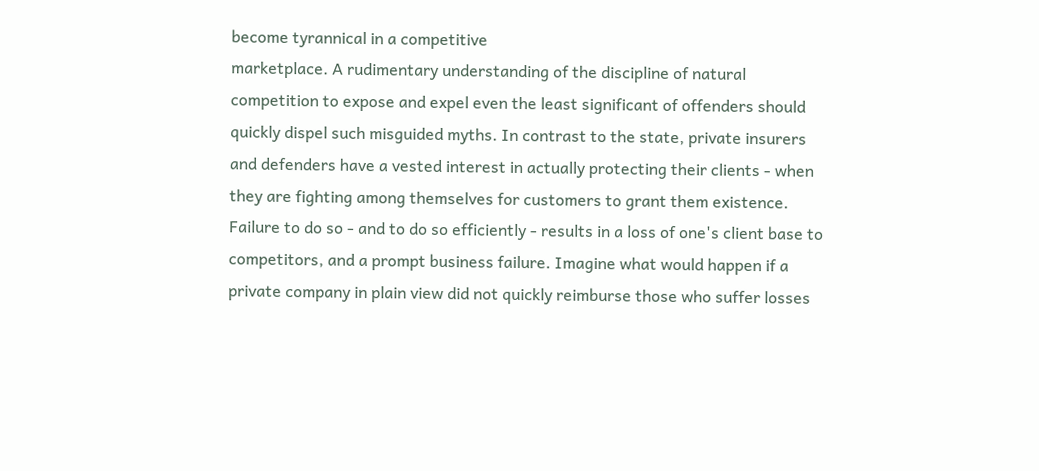become tyrannical in a competitive
marketplace. A rudimentary understanding of the discipline of natural
competition to expose and expel even the least significant of offenders should
quickly dispel such misguided myths. In contrast to the state, private insurers
and defenders have a vested interest in actually protecting their clients - when
they are fighting among themselves for customers to grant them existence.
Failure to do so - and to do so efficiently - results in a loss of one's client base to
competitors, and a prompt business failure. Imagine what would happen if a
private company in plain view did not quickly reimburse those who suffer losses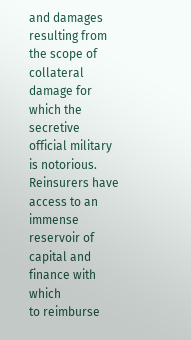and damages resulting from the scope of collateral damage for which the
secretive official military is notorious.
Reinsurers have access to an immense reservoir of capital and finance with which
to reimburse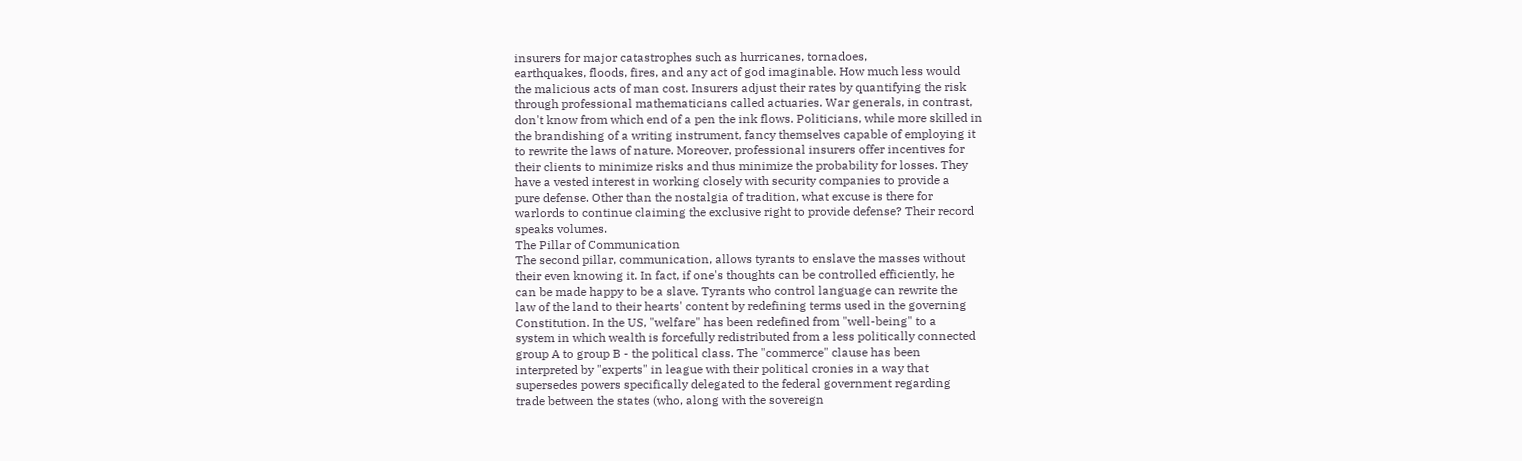insurers for major catastrophes such as hurricanes, tornadoes,
earthquakes, floods, fires, and any act of god imaginable. How much less would
the malicious acts of man cost. Insurers adjust their rates by quantifying the risk
through professional mathematicians called actuaries. War generals, in contrast,
don't know from which end of a pen the ink flows. Politicians, while more skilled in
the brandishing of a writing instrument, fancy themselves capable of employing it
to rewrite the laws of nature. Moreover, professional insurers offer incentives for
their clients to minimize risks and thus minimize the probability for losses. They
have a vested interest in working closely with security companies to provide a
pure defense. Other than the nostalgia of tradition, what excuse is there for
warlords to continue claiming the exclusive right to provide defense? Their record
speaks volumes.
The Pillar of Communication
The second pillar, communication, allows tyrants to enslave the masses without
their even knowing it. In fact, if one's thoughts can be controlled efficiently, he
can be made happy to be a slave. Tyrants who control language can rewrite the
law of the land to their hearts' content by redefining terms used in the governing
Constitution. In the US, "welfare" has been redefined from "well-being" to a
system in which wealth is forcefully redistributed from a less politically connected
group A to group B - the political class. The "commerce" clause has been
interpreted by "experts" in league with their political cronies in a way that
supersedes powers specifically delegated to the federal government regarding
trade between the states (who, along with the sovereign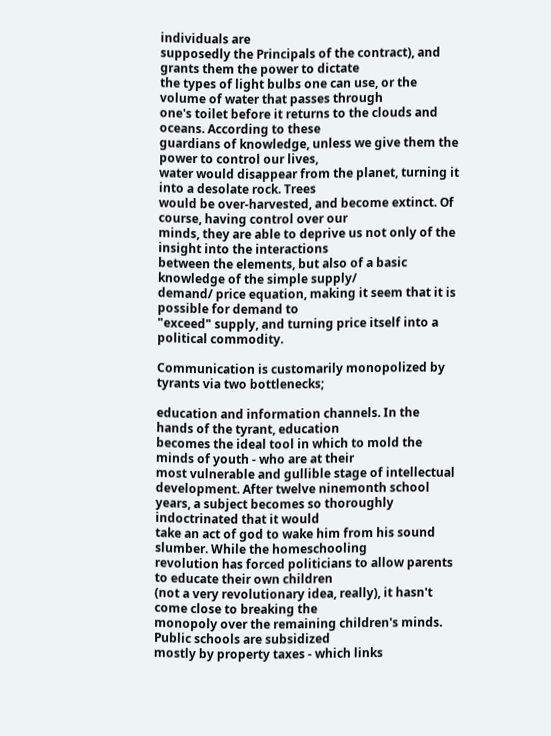individuals are
supposedly the Principals of the contract), and grants them the power to dictate
the types of light bulbs one can use, or the volume of water that passes through
one's toilet before it returns to the clouds and oceans. According to these
guardians of knowledge, unless we give them the power to control our lives,
water would disappear from the planet, turning it into a desolate rock. Trees
would be over-harvested, and become extinct. Of course, having control over our
minds, they are able to deprive us not only of the insight into the interactions
between the elements, but also of a basic knowledge of the simple supply/
demand/ price equation, making it seem that it is possible for demand to
"exceed" supply, and turning price itself into a political commodity.

Communication is customarily monopolized by tyrants via two bottlenecks;

education and information channels. In the hands of the tyrant, education
becomes the ideal tool in which to mold the minds of youth - who are at their
most vulnerable and gullible stage of intellectual development. After twelve ninemonth school years, a subject becomes so thoroughly indoctrinated that it would
take an act of god to wake him from his sound slumber. While the homeschooling
revolution has forced politicians to allow parents to educate their own children
(not a very revolutionary idea, really), it hasn't come close to breaking the
monopoly over the remaining children's minds. Public schools are subsidized
mostly by property taxes - which links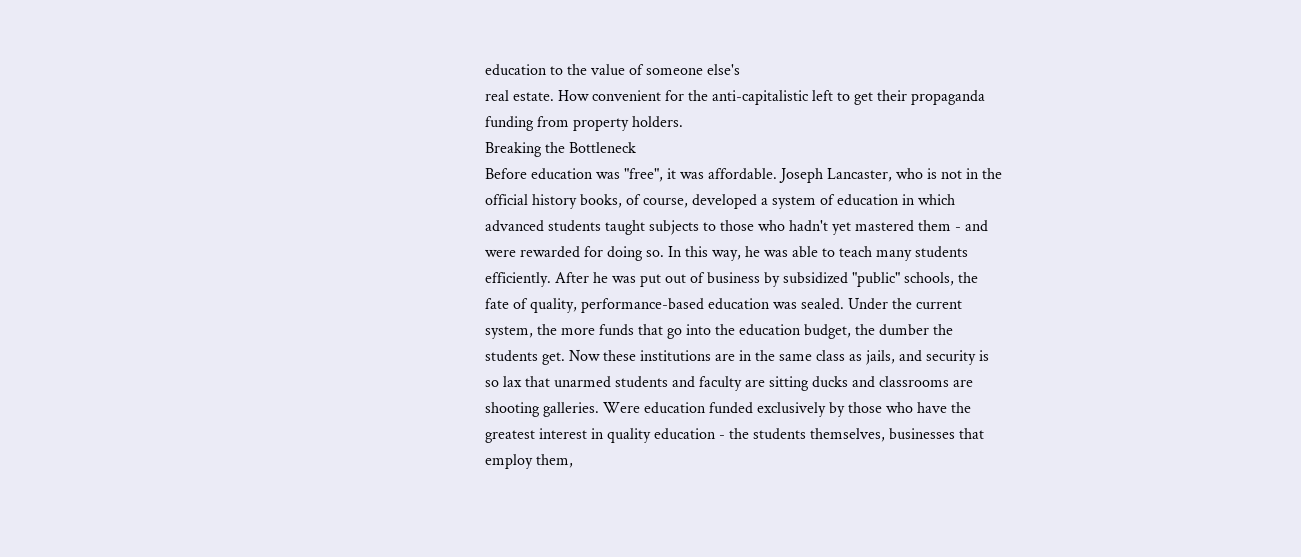education to the value of someone else's
real estate. How convenient for the anti-capitalistic left to get their propaganda
funding from property holders.
Breaking the Bottleneck
Before education was "free", it was affordable. Joseph Lancaster, who is not in the
official history books, of course, developed a system of education in which
advanced students taught subjects to those who hadn't yet mastered them - and
were rewarded for doing so. In this way, he was able to teach many students
efficiently. After he was put out of business by subsidized "public" schools, the
fate of quality, performance-based education was sealed. Under the current
system, the more funds that go into the education budget, the dumber the
students get. Now these institutions are in the same class as jails, and security is
so lax that unarmed students and faculty are sitting ducks and classrooms are
shooting galleries. Were education funded exclusively by those who have the
greatest interest in quality education - the students themselves, businesses that
employ them,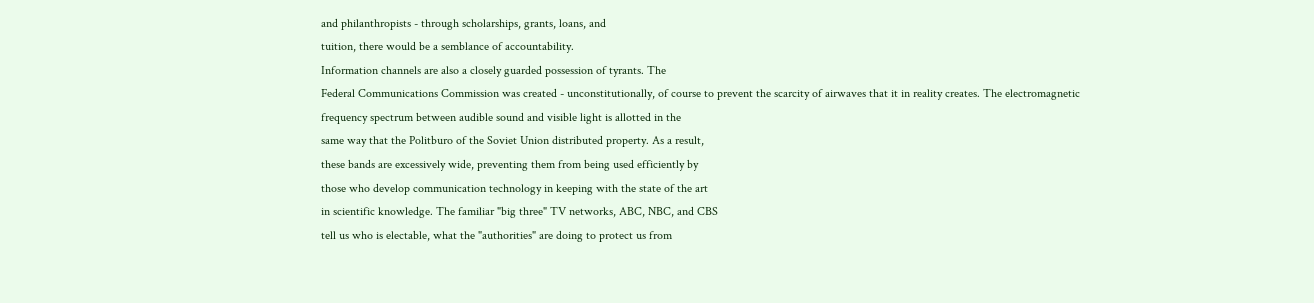and philanthropists - through scholarships, grants, loans, and
tuition, there would be a semblance of accountability.
Information channels are also a closely guarded possession of tyrants. The
Federal Communications Commission was created - unconstitutionally, of course to prevent the scarcity of airwaves that it in reality creates. The electromagnetic
frequency spectrum between audible sound and visible light is allotted in the
same way that the Politburo of the Soviet Union distributed property. As a result,
these bands are excessively wide, preventing them from being used efficiently by
those who develop communication technology in keeping with the state of the art
in scientific knowledge. The familiar "big three" TV networks, ABC, NBC, and CBS
tell us who is electable, what the "authorities" are doing to protect us from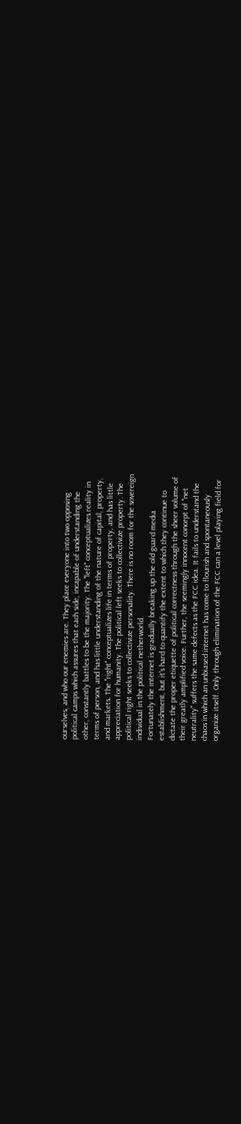ourselves, and who our enemies are. They place everyone into two opposing
political camps which assures that each side, incapable of understanding the
other, constantly battles to be the majority. The "left" conceptualizes reality in
terms of person, and has little understanding of the nature of capital, property,
and markets. The "right" conceptualizes life in terms of property, and has little
appreciation for humanity. The political left seeks to collectivize property. The
political right seeks to collectivize personality. There is no room for the sovereign
individual in the political netherworld.
Fortunately the internet is gradually breaking up the old guard media
establishment, but it's hard to quantify the extent to which they continue to
dictate the proper etiquette of political correctness through the sheer volume of
their greatly amplified voice. Further, the seemingly innocent concept of "net
neutrality" suffers the same defects as the FCC idea. It fails to understand the
chaos in which an unbiased internet has come to flourish and spontaneously
organize itself. Only through elimination of the FCC can a level playing field for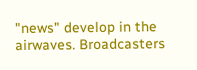"news" develop in the airwaves. Broadcasters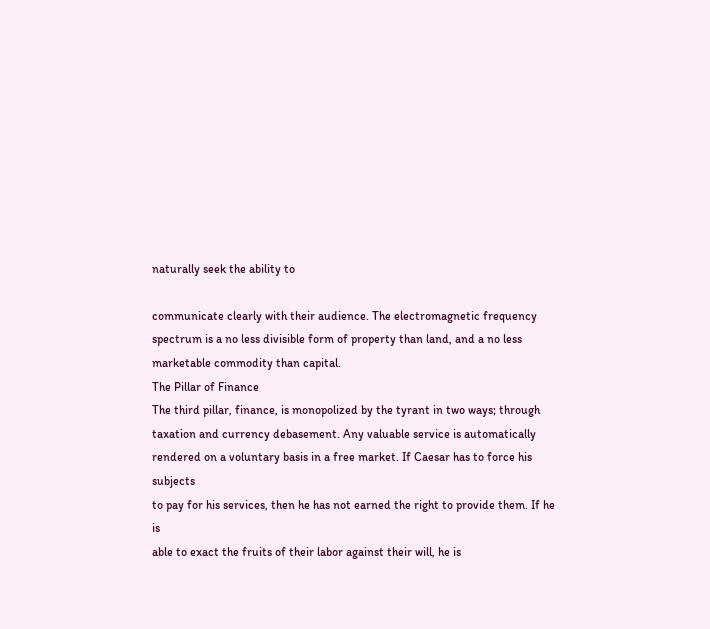naturally seek the ability to

communicate clearly with their audience. The electromagnetic frequency
spectrum is a no less divisible form of property than land, and a no less
marketable commodity than capital.
The Pillar of Finance
The third pillar, finance, is monopolized by the tyrant in two ways; through
taxation and currency debasement. Any valuable service is automatically
rendered on a voluntary basis in a free market. If Caesar has to force his subjects
to pay for his services, then he has not earned the right to provide them. If he is
able to exact the fruits of their labor against their will, he is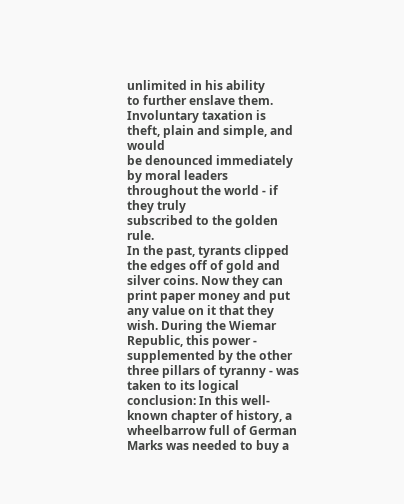unlimited in his ability
to further enslave them. Involuntary taxation is theft, plain and simple, and would
be denounced immediately by moral leaders throughout the world - if they truly
subscribed to the golden rule.
In the past, tyrants clipped the edges off of gold and silver coins. Now they can
print paper money and put any value on it that they wish. During the Wiemar
Republic, this power - supplemented by the other three pillars of tyranny - was
taken to its logical conclusion: In this well-known chapter of history, a
wheelbarrow full of German Marks was needed to buy a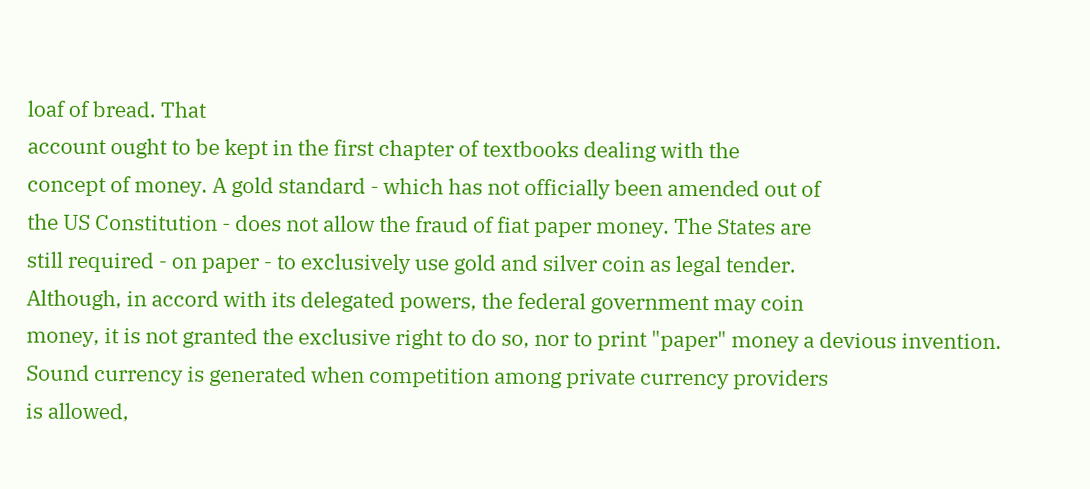loaf of bread. That
account ought to be kept in the first chapter of textbooks dealing with the
concept of money. A gold standard - which has not officially been amended out of
the US Constitution - does not allow the fraud of fiat paper money. The States are
still required - on paper - to exclusively use gold and silver coin as legal tender.
Although, in accord with its delegated powers, the federal government may coin
money, it is not granted the exclusive right to do so, nor to print "paper" money a devious invention.
Sound currency is generated when competition among private currency providers
is allowed,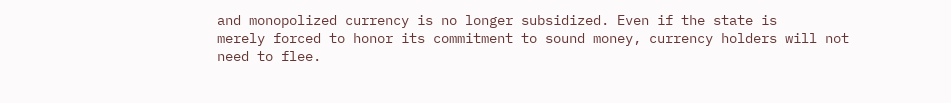and monopolized currency is no longer subsidized. Even if the state is
merely forced to honor its commitment to sound money, currency holders will not
need to flee.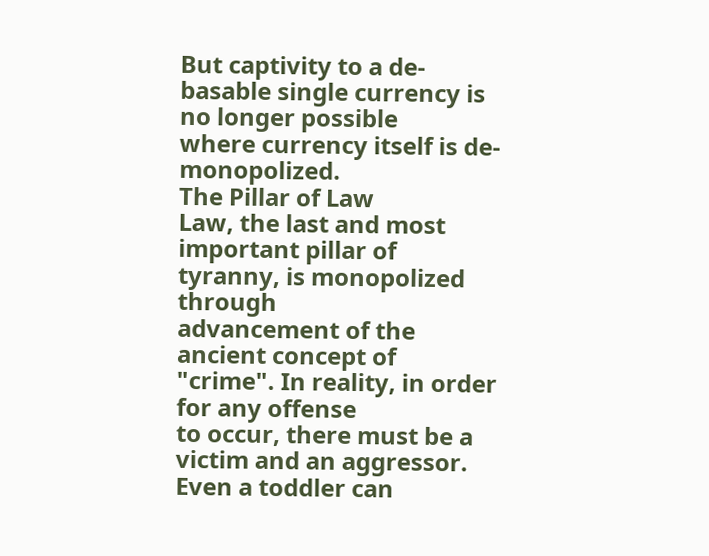But captivity to a de-basable single currency is no longer possible
where currency itself is de-monopolized.
The Pillar of Law
Law, the last and most important pillar of tyranny, is monopolized through
advancement of the ancient concept of "crime". In reality, in order for any offense
to occur, there must be a victim and an aggressor. Even a toddler can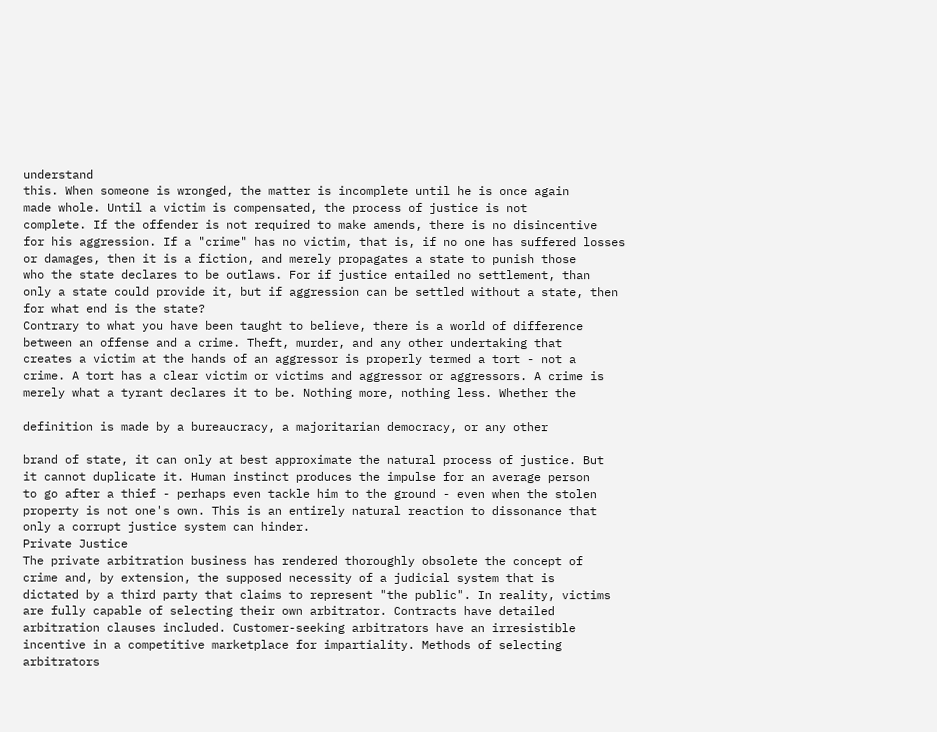understand
this. When someone is wronged, the matter is incomplete until he is once again
made whole. Until a victim is compensated, the process of justice is not
complete. If the offender is not required to make amends, there is no disincentive
for his aggression. If a "crime" has no victim, that is, if no one has suffered losses
or damages, then it is a fiction, and merely propagates a state to punish those
who the state declares to be outlaws. For if justice entailed no settlement, than
only a state could provide it, but if aggression can be settled without a state, then
for what end is the state?
Contrary to what you have been taught to believe, there is a world of difference
between an offense and a crime. Theft, murder, and any other undertaking that
creates a victim at the hands of an aggressor is properly termed a tort - not a
crime. A tort has a clear victim or victims and aggressor or aggressors. A crime is
merely what a tyrant declares it to be. Nothing more, nothing less. Whether the

definition is made by a bureaucracy, a majoritarian democracy, or any other

brand of state, it can only at best approximate the natural process of justice. But
it cannot duplicate it. Human instinct produces the impulse for an average person
to go after a thief - perhaps even tackle him to the ground - even when the stolen
property is not one's own. This is an entirely natural reaction to dissonance that
only a corrupt justice system can hinder.
Private Justice
The private arbitration business has rendered thoroughly obsolete the concept of
crime and, by extension, the supposed necessity of a judicial system that is
dictated by a third party that claims to represent "the public". In reality, victims
are fully capable of selecting their own arbitrator. Contracts have detailed
arbitration clauses included. Customer-seeking arbitrators have an irresistible
incentive in a competitive marketplace for impartiality. Methods of selecting
arbitrators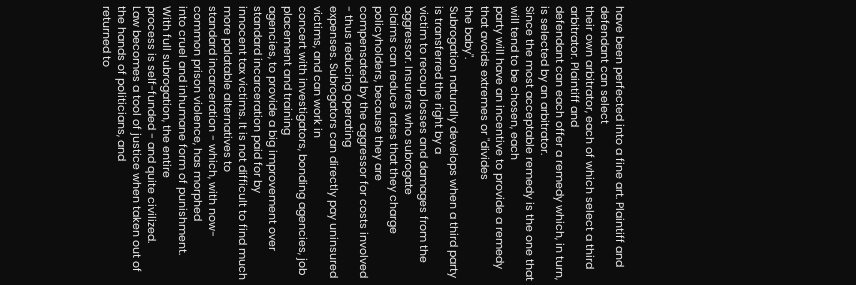have been perfected into a fine art. Plaintiff and defendant can select
their own arbitrator, each of which select a third arbitrator. Plaintiff and
defendant can each offer a remedy which, in turn, is selected by an arbitrator.
Since the most acceptable remedy is the one that will tend to be chosen, each
party will have an incentive to provide a remedy that avoids extremes or "divides
the baby".
Subrogation naturally develops when a third party is transferred the right by a
victim to recoup losses and damages from the aggressor. Insurers who subrogate
claims can reduce rates that they charge policyholders, because they are
compensated by the aggressor for costs involved - thus reducing operating
expenses. Subrogators can directly pay uninsured victims, and can work in
concert with investigators, bonding agencies, job placement and training
agencies, to provide a big improvement over standard incarceration paid for by
innocent tax victims. It is not difficult to find much more palatable alternatives to
standard incarceration - which, with now-common prison violence, has morphed
into cruel and inhumane form of punishment. With full subrogation, the entire
process is self-funded - and quite civilized.
Law becomes a tool of justice when taken out of the hands of politicians, and
returned to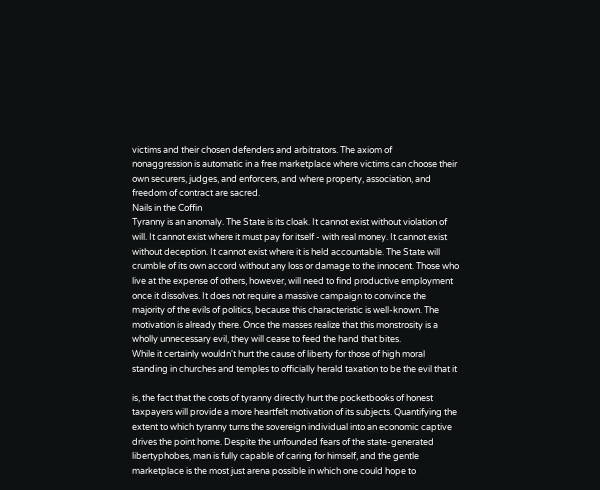victims and their chosen defenders and arbitrators. The axiom of
nonaggression is automatic in a free marketplace where victims can choose their
own securers, judges, and enforcers, and where property, association, and
freedom of contract are sacred.
Nails in the Coffin
Tyranny is an anomaly. The State is its cloak. It cannot exist without violation of
will. It cannot exist where it must pay for itself - with real money. It cannot exist
without deception. It cannot exist where it is held accountable. The State will
crumble of its own accord without any loss or damage to the innocent. Those who
live at the expense of others, however, will need to find productive employment
once it dissolves. It does not require a massive campaign to convince the
majority of the evils of politics, because this characteristic is well-known. The
motivation is already there. Once the masses realize that this monstrosity is a
wholly unnecessary evil, they will cease to feed the hand that bites.
While it certainly wouldn't hurt the cause of liberty for those of high moral
standing in churches and temples to officially herald taxation to be the evil that it

is, the fact that the costs of tyranny directly hurt the pocketbooks of honest
taxpayers will provide a more heartfelt motivation of its subjects. Quantifying the
extent to which tyranny turns the sovereign individual into an economic captive
drives the point home. Despite the unfounded fears of the state-generated
libertyphobes, man is fully capable of caring for himself, and the gentle
marketplace is the most just arena possible in which one could hope to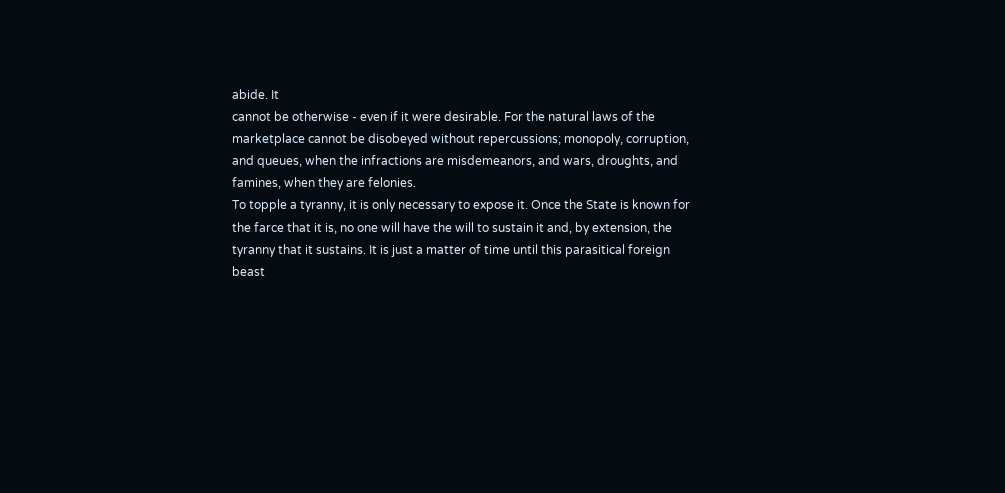abide. It
cannot be otherwise - even if it were desirable. For the natural laws of the
marketplace cannot be disobeyed without repercussions; monopoly, corruption,
and queues, when the infractions are misdemeanors, and wars, droughts, and
famines, when they are felonies.
To topple a tyranny, it is only necessary to expose it. Once the State is known for
the farce that it is, no one will have the will to sustain it and, by extension, the
tyranny that it sustains. It is just a matter of time until this parasitical foreign
beast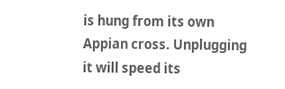is hung from its own Appian cross. Unplugging it will speed its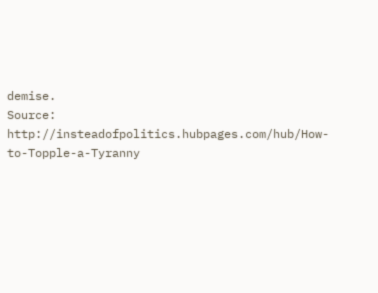demise.
Source: http://insteadofpolitics.hubpages.com/hub/How-to-Topple-a-Tyranny